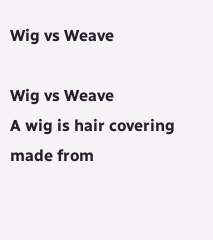Wig vs Weave

Wig vs Weave
A wig is hair covering made from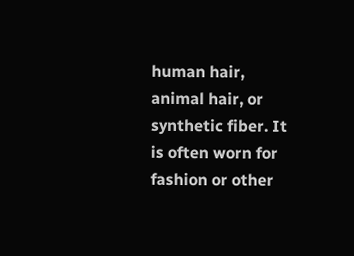human hair, animal hair, or synthetic fiber. It is often worn for fashion or other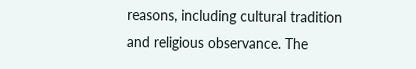reasons, including cultural tradition and religious observance. The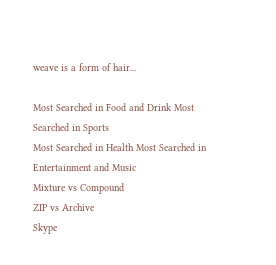weave is a form of hair...

Most Searched in Food and Drink Most Searched in Sports
Most Searched in Health Most Searched in Entertainment and Music
Mixture vs Compound
ZIP vs Archive
Skype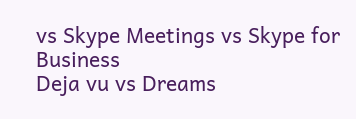vs Skype Meetings vs Skype for Business
Deja vu vs Dreams